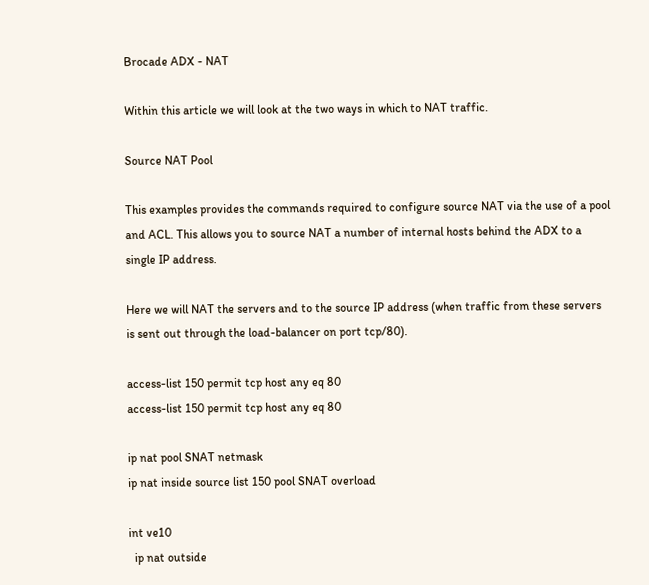Brocade ADX - NAT

Within this article we will look at the two ways in which to NAT traffic.

Source NAT Pool

This examples provides the commands required to configure source NAT via the use of a pool and ACL. This allows you to source NAT a number of internal hosts behind the ADX to a single IP address.

Here we will NAT the servers and to the source IP address (when traffic from these servers is sent out through the load-balancer on port tcp/80).

access-list 150 permit tcp host any eq 80
access-list 150 permit tcp host any eq 80

ip nat pool SNAT netmask
ip nat inside source list 150 pool SNAT overload

int ve10
  ip nat outside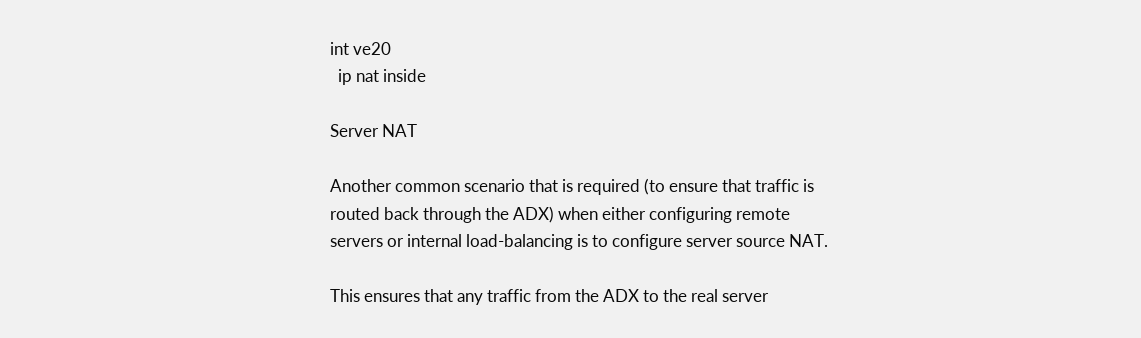int ve20
  ip nat inside

Server NAT

Another common scenario that is required (to ensure that traffic is routed back through the ADX) when either configuring remote servers or internal load-balancing is to configure server source NAT.

This ensures that any traffic from the ADX to the real server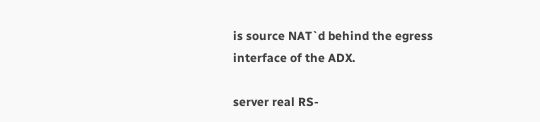is source NAT`d behind the egress interface of the ADX.

server real RS-